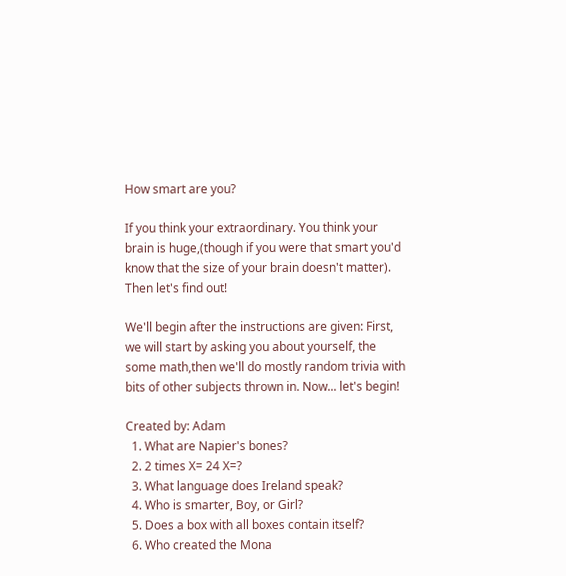How smart are you?

If you think your extraordinary. You think your brain is huge,(though if you were that smart you'd know that the size of your brain doesn't matter). Then let's find out!

We'll begin after the instructions are given: First, we will start by asking you about yourself, the some math,then we'll do mostly random trivia with bits of other subjects thrown in. Now... let's begin!

Created by: Adam
  1. What are Napier's bones?
  2. 2 times X= 24 X=?
  3. What language does Ireland speak?
  4. Who is smarter, Boy, or Girl?
  5. Does a box with all boxes contain itself?
  6. Who created the Mona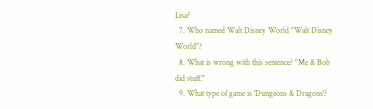Lisa?
  7. Who named Walt Disney World "Walt Disney World"?
  8. What is wrong with this sentence? "Me & Bob did stuff."
  9. What type of game is 'Dungeons & Dragons'?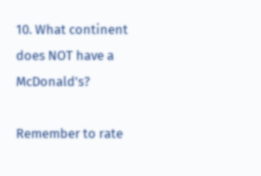10. What continent does NOT have a McDonald's?

Remember to rate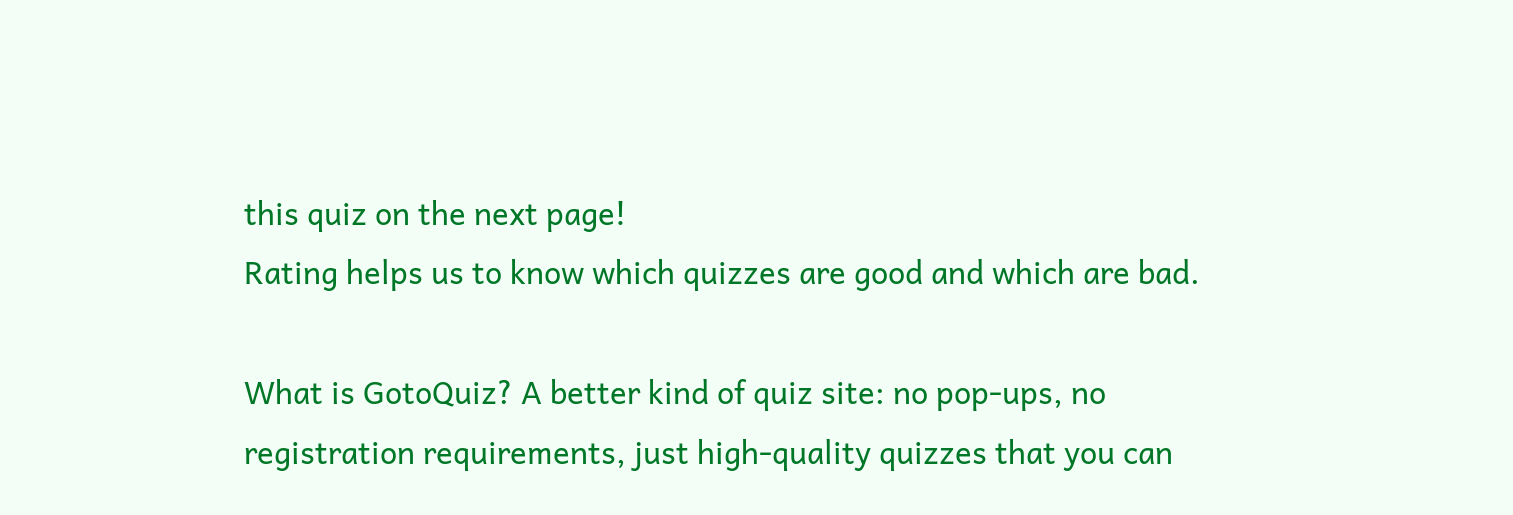this quiz on the next page!
Rating helps us to know which quizzes are good and which are bad.

What is GotoQuiz? A better kind of quiz site: no pop-ups, no registration requirements, just high-quality quizzes that you can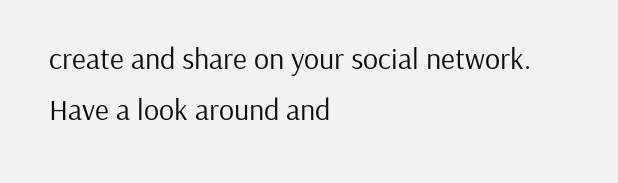create and share on your social network. Have a look around and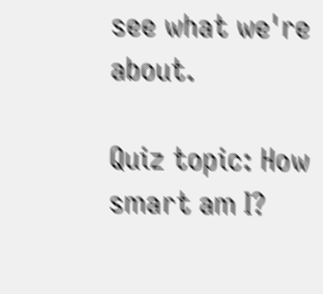see what we're about.

Quiz topic: How smart am I?